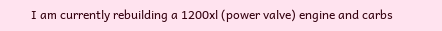I am currently rebuilding a 1200xl (power valve) engine and carbs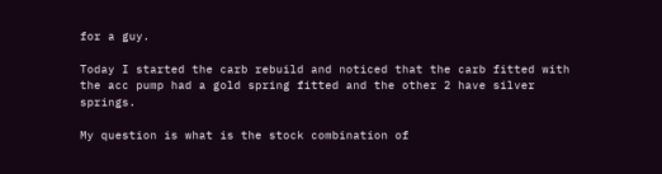for a guy.

Today I started the carb rebuild and noticed that the carb fitted with the acc pump had a gold spring fitted and the other 2 have silver springs.

My question is what is the stock combination of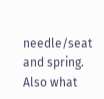needle/seat and spring. Also what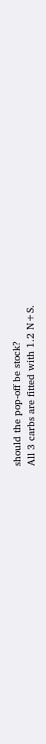should the pop-off be stock?
All 3 carbs are fitted with 1.2 N+S.